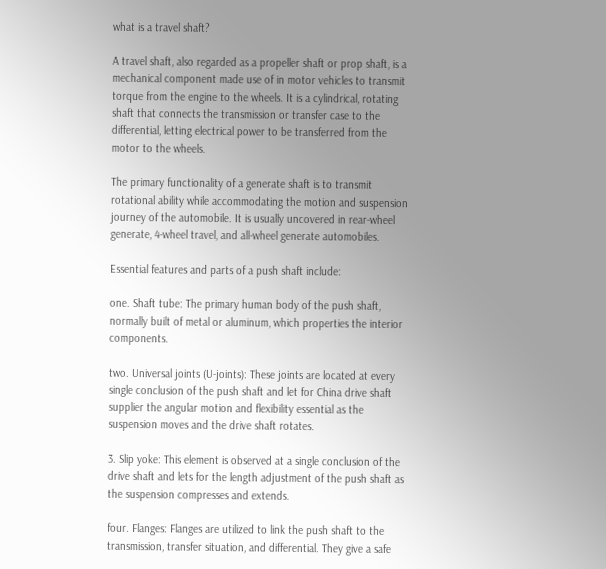what is a travel shaft?

A travel shaft, also regarded as a propeller shaft or prop shaft, is a mechanical component made use of in motor vehicles to transmit torque from the engine to the wheels. It is a cylindrical, rotating shaft that connects the transmission or transfer case to the differential, letting electrical power to be transferred from the motor to the wheels.

The primary functionality of a generate shaft is to transmit rotational ability while accommodating the motion and suspension journey of the automobile. It is usually uncovered in rear-wheel generate, 4-wheel travel, and all-wheel generate automobiles.

Essential features and parts of a push shaft include:

one. Shaft tube: The primary human body of the push shaft, normally built of metal or aluminum, which properties the interior components.

two. Universal joints (U-joints): These joints are located at every single conclusion of the push shaft and let for China drive shaft supplier the angular motion and flexibility essential as the suspension moves and the drive shaft rotates.

3. Slip yoke: This element is observed at a single conclusion of the drive shaft and lets for the length adjustment of the push shaft as the suspension compresses and extends.

four. Flanges: Flanges are utilized to link the push shaft to the transmission, transfer situation, and differential. They give a safe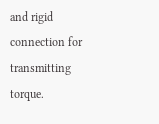and rigid connection for transmitting torque.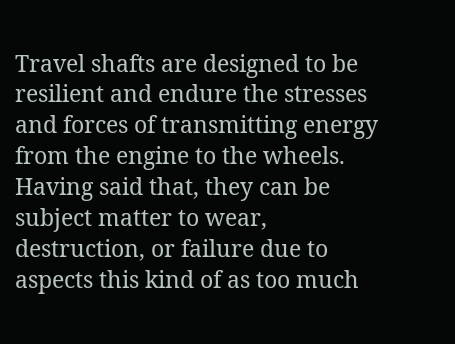Travel shafts are designed to be resilient and endure the stresses and forces of transmitting energy from the engine to the wheels. Having said that, they can be subject matter to wear, destruction, or failure due to aspects this kind of as too much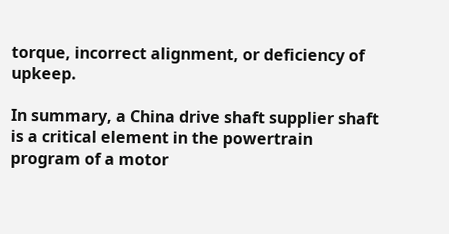torque, incorrect alignment, or deficiency of upkeep.

In summary, a China drive shaft supplier shaft is a critical element in the powertrain program of a motor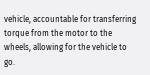vehicle, accountable for transferring torque from the motor to the wheels, allowing for the vehicle to go.